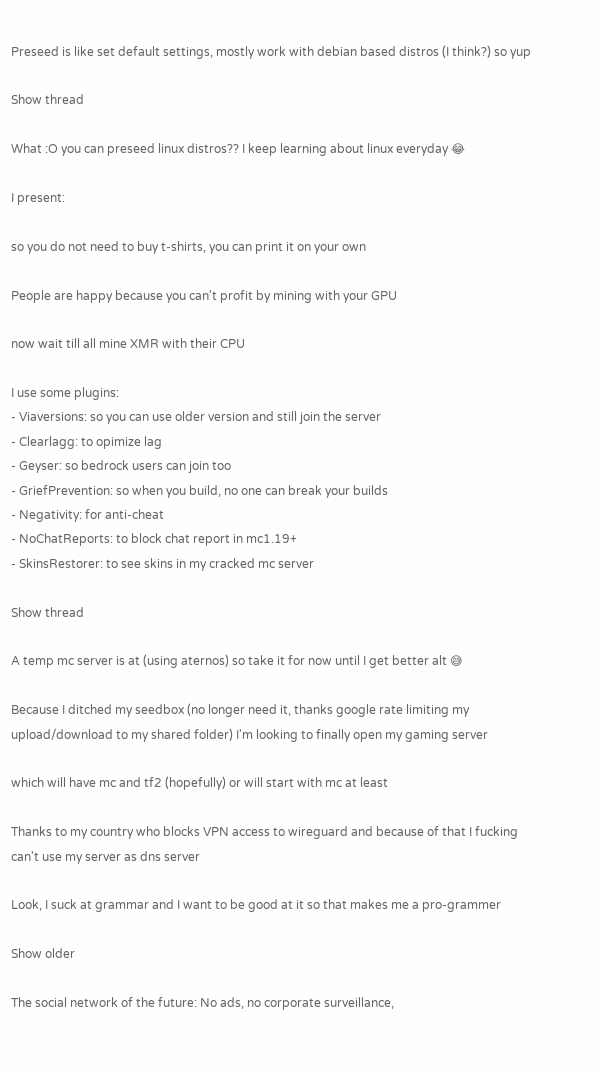Preseed is like set default settings, mostly work with debian based distros (I think?) so yup

Show thread

What :O you can preseed linux distros?? I keep learning about linux everyday 😂

I present:

so you do not need to buy t-shirts, you can print it on your own

People are happy because you can't profit by mining with your GPU

now wait till all mine XMR with their CPU

I use some plugins:
- Viaversions: so you can use older version and still join the server
- Clearlagg: to opimize lag
- Geyser: so bedrock users can join too
- GriefPrevention: so when you build, no one can break your builds
- Negativity: for anti-cheat
- NoChatReports: to block chat report in mc1.19+
- SkinsRestorer: to see skins in my cracked mc server

Show thread

A temp mc server is at (using aternos) so take it for now until I get better alt 😅

Because I ditched my seedbox (no longer need it, thanks google rate limiting my upload/download to my shared folder) I'm looking to finally open my gaming server

which will have mc and tf2 (hopefully) or will start with mc at least

Thanks to my country who blocks VPN access to wireguard and because of that I fucking can't use my server as dns server

Look, I suck at grammar and I want to be good at it so that makes me a pro-grammer

Show older

The social network of the future: No ads, no corporate surveillance,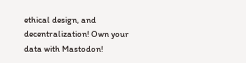ethical design, and decentralization! Own your data with Mastodon!